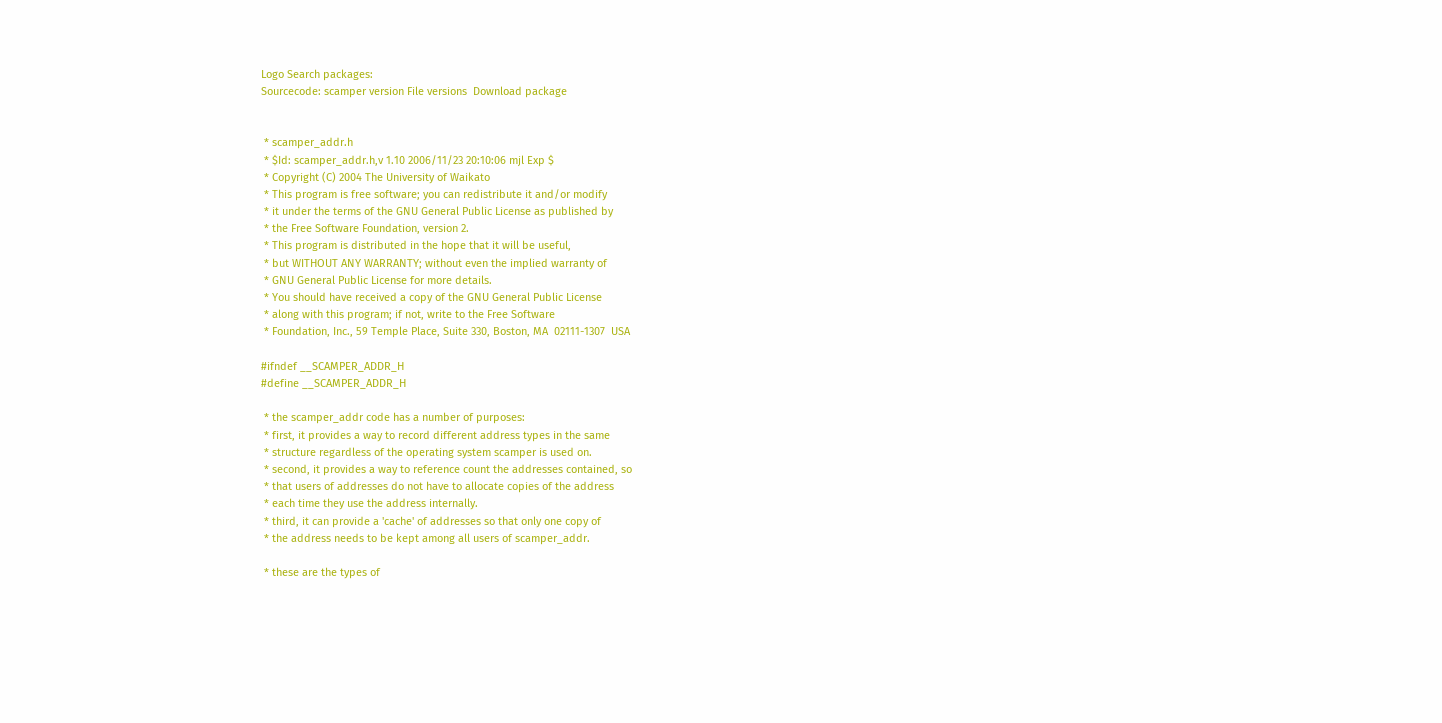Logo Search packages:
Sourcecode: scamper version File versions  Download package


 * scamper_addr.h
 * $Id: scamper_addr.h,v 1.10 2006/11/23 20:10:06 mjl Exp $
 * Copyright (C) 2004 The University of Waikato
 * This program is free software; you can redistribute it and/or modify
 * it under the terms of the GNU General Public License as published by
 * the Free Software Foundation, version 2.
 * This program is distributed in the hope that it will be useful,
 * but WITHOUT ANY WARRANTY; without even the implied warranty of
 * GNU General Public License for more details.
 * You should have received a copy of the GNU General Public License
 * along with this program; if not, write to the Free Software
 * Foundation, Inc., 59 Temple Place, Suite 330, Boston, MA  02111-1307  USA

#ifndef __SCAMPER_ADDR_H
#define __SCAMPER_ADDR_H

 * the scamper_addr code has a number of purposes:
 * first, it provides a way to record different address types in the same
 * structure regardless of the operating system scamper is used on.
 * second, it provides a way to reference count the addresses contained, so
 * that users of addresses do not have to allocate copies of the address
 * each time they use the address internally.
 * third, it can provide a 'cache' of addresses so that only one copy of
 * the address needs to be kept among all users of scamper_addr.

 * these are the types of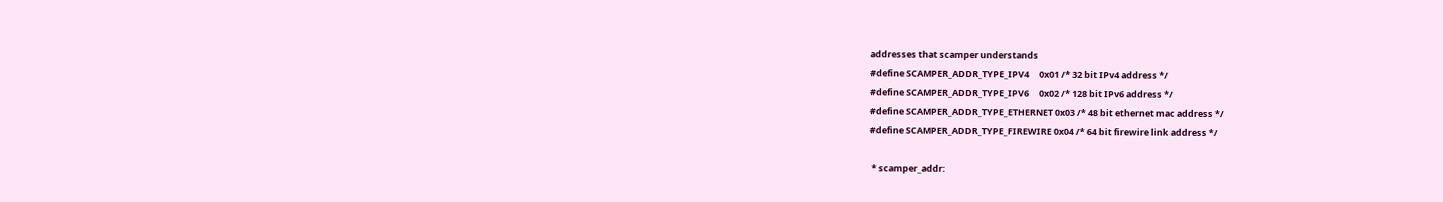addresses that scamper understands
#define SCAMPER_ADDR_TYPE_IPV4     0x01 /* 32 bit IPv4 address */
#define SCAMPER_ADDR_TYPE_IPV6     0x02 /* 128 bit IPv6 address */
#define SCAMPER_ADDR_TYPE_ETHERNET 0x03 /* 48 bit ethernet mac address */
#define SCAMPER_ADDR_TYPE_FIREWIRE 0x04 /* 64 bit firewire link address */

 * scamper_addr: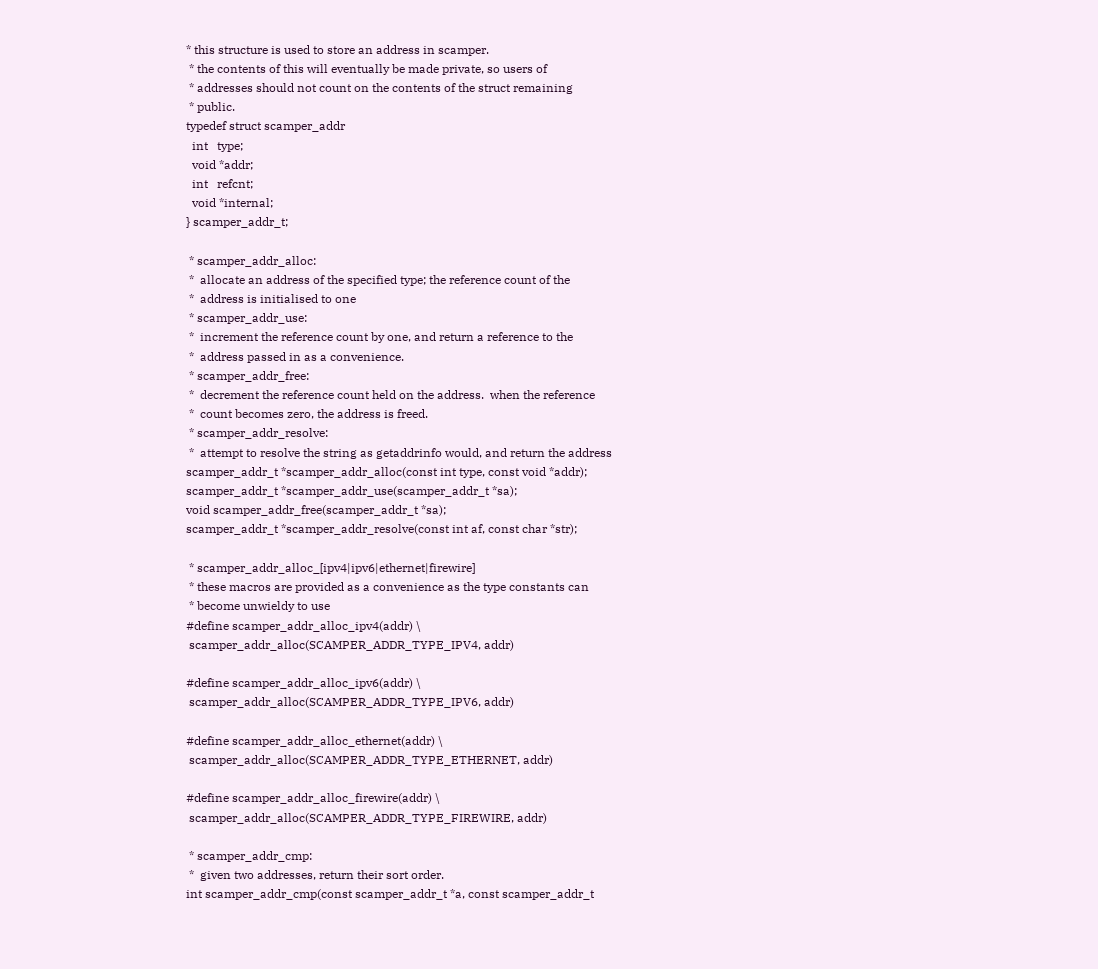* this structure is used to store an address in scamper.
 * the contents of this will eventually be made private, so users of
 * addresses should not count on the contents of the struct remaining
 * public.
typedef struct scamper_addr
  int   type;
  void *addr;
  int   refcnt;
  void *internal;
} scamper_addr_t;

 * scamper_addr_alloc:
 *  allocate an address of the specified type; the reference count of the
 *  address is initialised to one
 * scamper_addr_use:
 *  increment the reference count by one, and return a reference to the
 *  address passed in as a convenience.
 * scamper_addr_free:
 *  decrement the reference count held on the address.  when the reference
 *  count becomes zero, the address is freed.
 * scamper_addr_resolve:
 *  attempt to resolve the string as getaddrinfo would, and return the address
scamper_addr_t *scamper_addr_alloc(const int type, const void *addr);
scamper_addr_t *scamper_addr_use(scamper_addr_t *sa);
void scamper_addr_free(scamper_addr_t *sa);
scamper_addr_t *scamper_addr_resolve(const int af, const char *str);

 * scamper_addr_alloc_[ipv4|ipv6|ethernet|firewire]
 * these macros are provided as a convenience as the type constants can
 * become unwieldy to use
#define scamper_addr_alloc_ipv4(addr) \
 scamper_addr_alloc(SCAMPER_ADDR_TYPE_IPV4, addr)

#define scamper_addr_alloc_ipv6(addr) \
 scamper_addr_alloc(SCAMPER_ADDR_TYPE_IPV6, addr)

#define scamper_addr_alloc_ethernet(addr) \
 scamper_addr_alloc(SCAMPER_ADDR_TYPE_ETHERNET, addr)

#define scamper_addr_alloc_firewire(addr) \
 scamper_addr_alloc(SCAMPER_ADDR_TYPE_FIREWIRE, addr)

 * scamper_addr_cmp:
 *  given two addresses, return their sort order.
int scamper_addr_cmp(const scamper_addr_t *a, const scamper_addr_t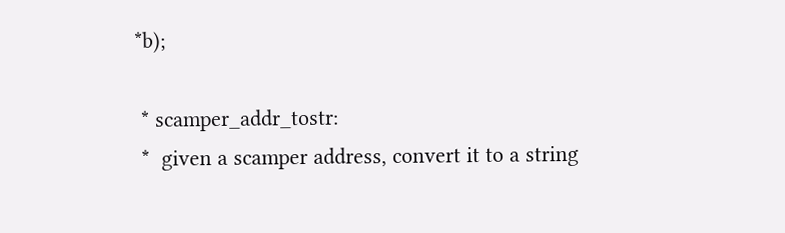*b);

 * scamper_addr_tostr:
 *  given a scamper address, convert it to a string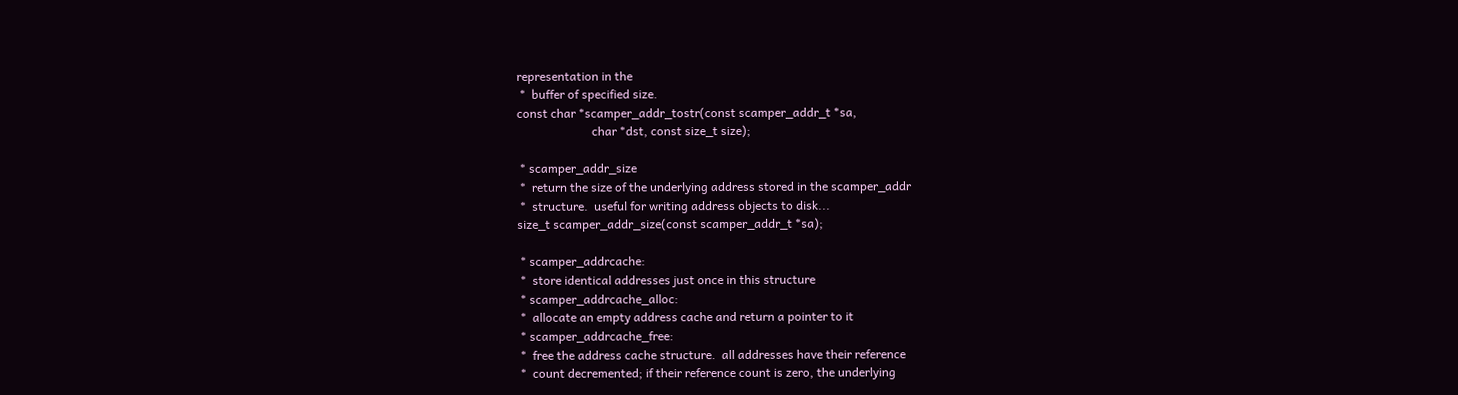representation in the
 *  buffer of specified size.
const char *scamper_addr_tostr(const scamper_addr_t *sa,
                         char *dst, const size_t size);

 * scamper_addr_size
 *  return the size of the underlying address stored in the scamper_addr
 *  structure.  useful for writing address objects to disk...
size_t scamper_addr_size(const scamper_addr_t *sa);

 * scamper_addrcache:
 *  store identical addresses just once in this structure
 * scamper_addrcache_alloc:
 *  allocate an empty address cache and return a pointer to it
 * scamper_addrcache_free:
 *  free the address cache structure.  all addresses have their reference
 *  count decremented; if their reference count is zero, the underlying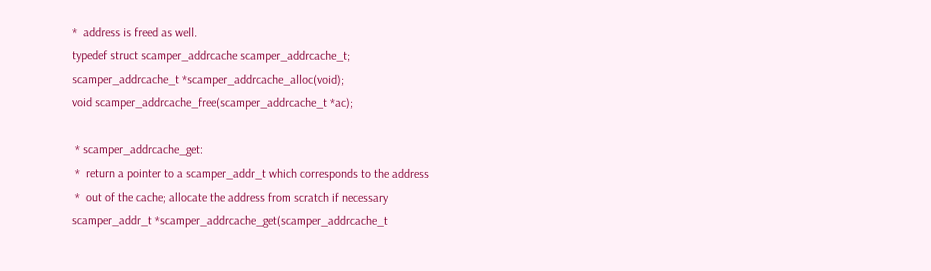*  address is freed as well.
typedef struct scamper_addrcache scamper_addrcache_t;
scamper_addrcache_t *scamper_addrcache_alloc(void);
void scamper_addrcache_free(scamper_addrcache_t *ac);

 * scamper_addrcache_get:
 *  return a pointer to a scamper_addr_t which corresponds to the address
 *  out of the cache; allocate the address from scratch if necessary
scamper_addr_t *scamper_addrcache_get(scamper_addrcache_t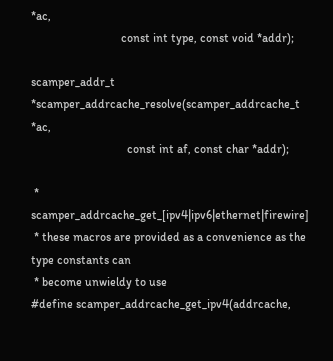*ac,
                              const int type, const void *addr);

scamper_addr_t *scamper_addrcache_resolve(scamper_addrcache_t *ac,
                                const int af, const char *addr);

 * scamper_addrcache_get_[ipv4|ipv6|ethernet|firewire]
 * these macros are provided as a convenience as the type constants can
 * become unwieldy to use
#define scamper_addrcache_get_ipv4(addrcache,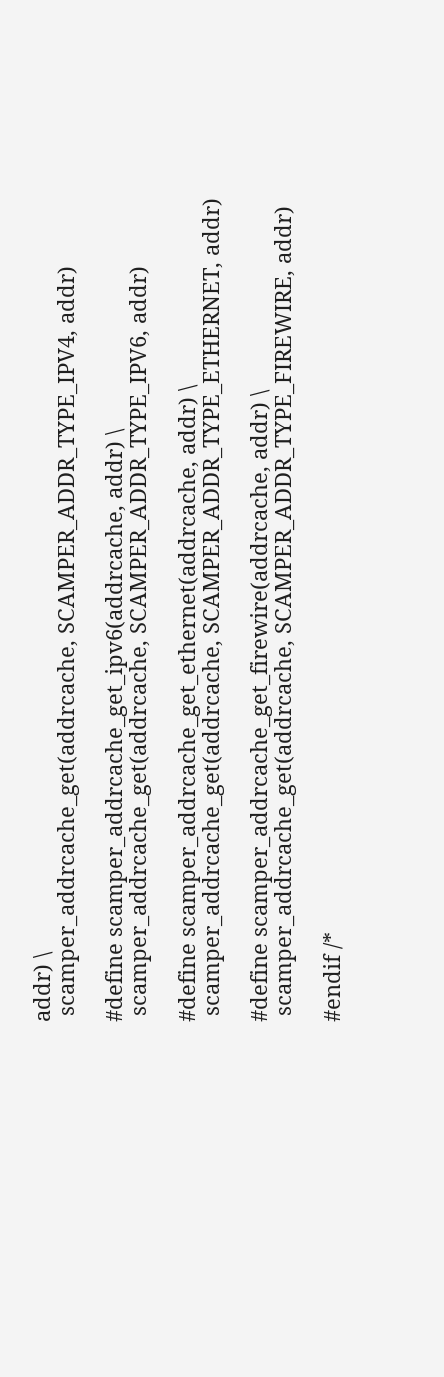addr) \
 scamper_addrcache_get(addrcache, SCAMPER_ADDR_TYPE_IPV4, addr)

#define scamper_addrcache_get_ipv6(addrcache, addr) \
 scamper_addrcache_get(addrcache, SCAMPER_ADDR_TYPE_IPV6, addr)

#define scamper_addrcache_get_ethernet(addrcache, addr) \
 scamper_addrcache_get(addrcache, SCAMPER_ADDR_TYPE_ETHERNET, addr)

#define scamper_addrcache_get_firewire(addrcache, addr) \
 scamper_addrcache_get(addrcache, SCAMPER_ADDR_TYPE_FIREWIRE, addr)

#endif /*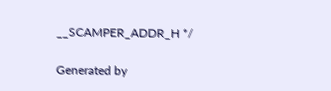__SCAMPER_ADDR_H */

Generated by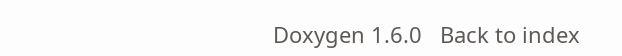Doxygen 1.6.0   Back to index